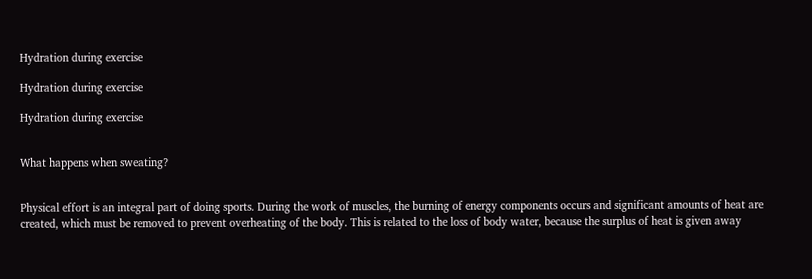Hydration during exercise

Hydration during exercise

Hydration during exercise


What happens when sweating?


Physical effort is an integral part of doing sports. During the work of muscles, the burning of energy components occurs and significant amounts of heat are created, which must be removed to prevent overheating of the body. This is related to the loss of body water, because the surplus of heat is given away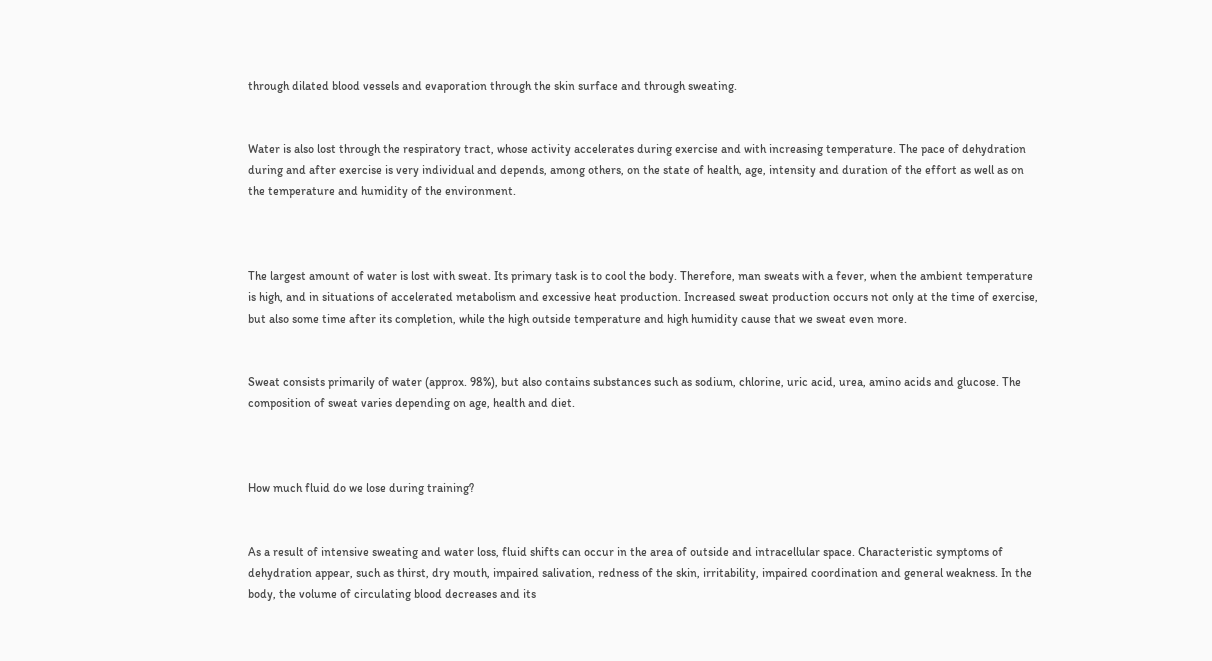through dilated blood vessels and evaporation through the skin surface and through sweating.


Water is also lost through the respiratory tract, whose activity accelerates during exercise and with increasing temperature. The pace of dehydration during and after exercise is very individual and depends, among others, on the state of health, age, intensity and duration of the effort as well as on the temperature and humidity of the environment.



The largest amount of water is lost with sweat. Its primary task is to cool the body. Therefore, man sweats with a fever, when the ambient temperature is high, and in situations of accelerated metabolism and excessive heat production. Increased sweat production occurs not only at the time of exercise, but also some time after its completion, while the high outside temperature and high humidity cause that we sweat even more.


Sweat consists primarily of water (approx. 98%), but also contains substances such as sodium, chlorine, uric acid, urea, amino acids and glucose. The composition of sweat varies depending on age, health and diet.



How much fluid do we lose during training?


As a result of intensive sweating and water loss, fluid shifts can occur in the area of outside and intracellular space. Characteristic symptoms of dehydration appear, such as thirst, dry mouth, impaired salivation, redness of the skin, irritability, impaired coordination and general weakness. In the body, the volume of circulating blood decreases and its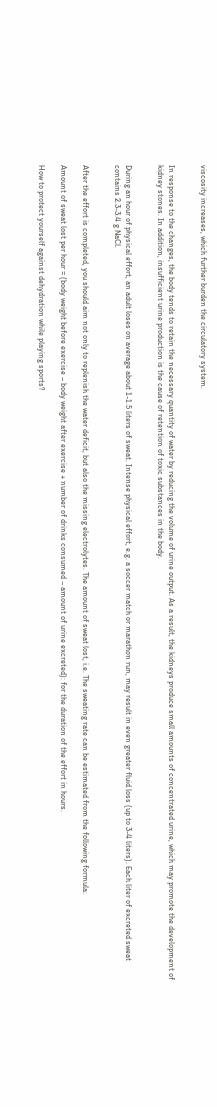viscosity increases, which further burden the circulatory system.


In response to the changes, the body tends to retain the necessary quantity of water by reducing the volume of urine output. As a result, the kidneys produce small amounts of concentrated urine, which may promote the development of kidney stones. In addition, insufficient urine production is the cause of retention of toxic substances in the body.


During an hour of physical effort, an adult loses on average about 1-1.5 liters of sweat. Intense physical effort, e.g. a soccer match or marathon run, may result in even greater fluid loss (up to 3-4 liters). Each liter of excreted sweat contains 2.3-3.4 g NaCl.


After the effort is completed, you should aim not only to replenish the water deficit, but also the missing electrolytes. The amount of sweat lost, i.e. The sweating rate can be estimated from the following formula:

Amount of sweat lost per hour = (body weight before exercise – body weight after exercise + number of drinks consumed – amount of urine excreted): for the duration of the effort in hours.

How to protect yourself against dehydration while playing sports?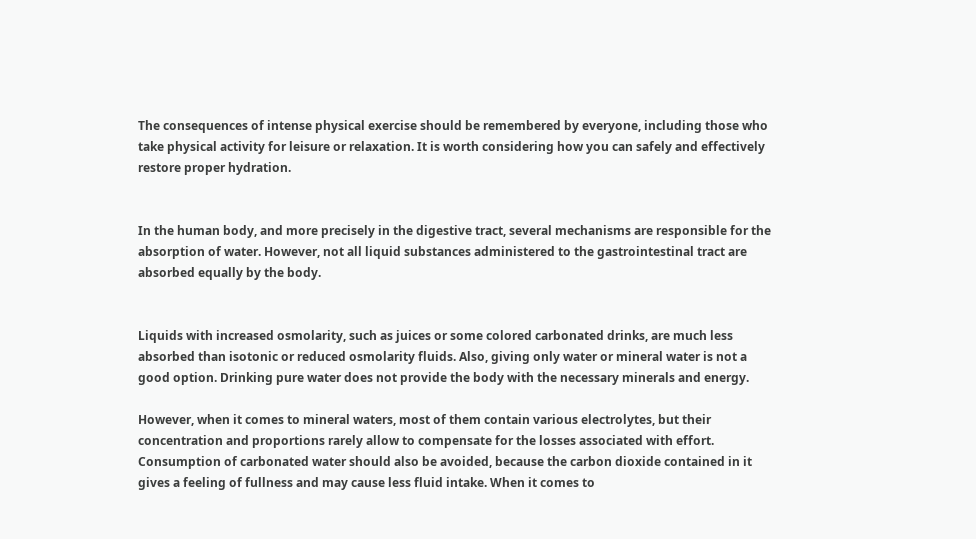The consequences of intense physical exercise should be remembered by everyone, including those who take physical activity for leisure or relaxation. It is worth considering how you can safely and effectively restore proper hydration.


In the human body, and more precisely in the digestive tract, several mechanisms are responsible for the absorption of water. However, not all liquid substances administered to the gastrointestinal tract are absorbed equally by the body.


Liquids with increased osmolarity, such as juices or some colored carbonated drinks, are much less absorbed than isotonic or reduced osmolarity fluids. Also, giving only water or mineral water is not a good option. Drinking pure water does not provide the body with the necessary minerals and energy.

However, when it comes to mineral waters, most of them contain various electrolytes, but their concentration and proportions rarely allow to compensate for the losses associated with effort. Consumption of carbonated water should also be avoided, because the carbon dioxide contained in it gives a feeling of fullness and may cause less fluid intake. When it comes to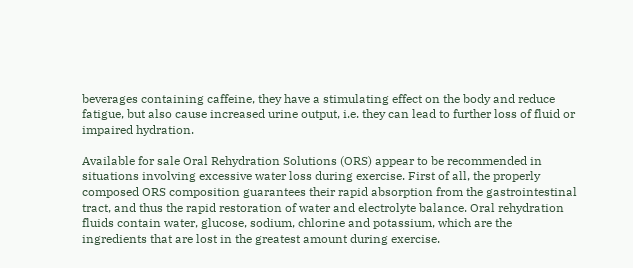beverages containing caffeine, they have a stimulating effect on the body and reduce fatigue, but also cause increased urine output, i.e. they can lead to further loss of fluid or impaired hydration.

Available for sale Oral Rehydration Solutions (ORS) appear to be recommended in situations involving excessive water loss during exercise. First of all, the properly composed ORS composition guarantees their rapid absorption from the gastrointestinal tract, and thus the rapid restoration of water and electrolyte balance. Oral rehydration fluids contain water, glucose, sodium, chlorine and potassium, which are the ingredients that are lost in the greatest amount during exercise.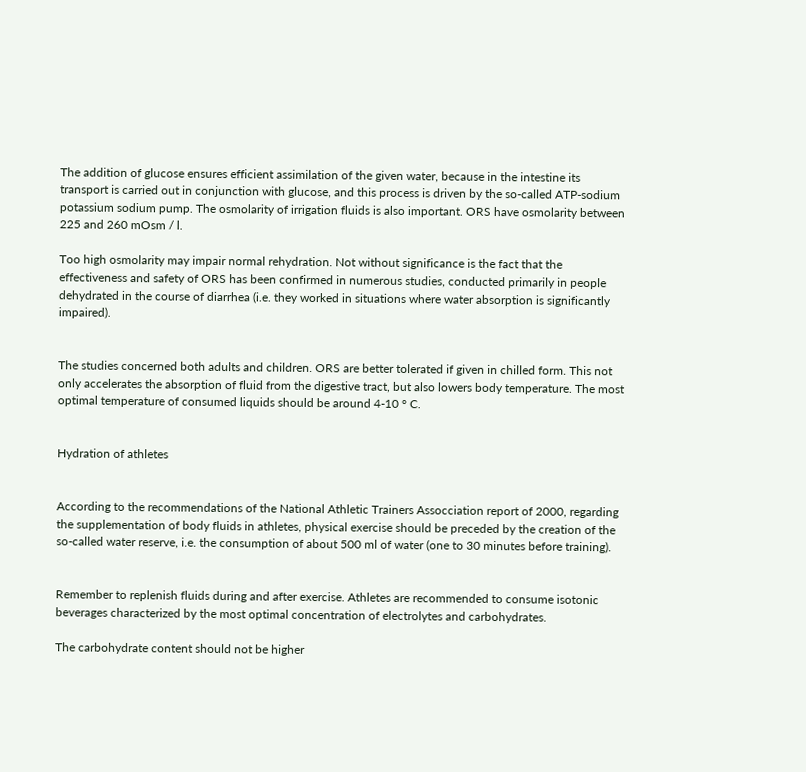The addition of glucose ensures efficient assimilation of the given water, because in the intestine its transport is carried out in conjunction with glucose, and this process is driven by the so-called ATP-sodium potassium sodium pump. The osmolarity of irrigation fluids is also important. ORS have osmolarity between 225 and 260 mOsm / l.

Too high osmolarity may impair normal rehydration. Not without significance is the fact that the effectiveness and safety of ORS has been confirmed in numerous studies, conducted primarily in people dehydrated in the course of diarrhea (i.e. they worked in situations where water absorption is significantly impaired).


The studies concerned both adults and children. ORS are better tolerated if given in chilled form. This not only accelerates the absorption of fluid from the digestive tract, but also lowers body temperature. The most optimal temperature of consumed liquids should be around 4-10 ° C.


Hydration of athletes


According to the recommendations of the National Athletic Trainers Assocciation report of 2000, regarding the supplementation of body fluids in athletes, physical exercise should be preceded by the creation of the so-called water reserve, i.e. the consumption of about 500 ml of water (one to 30 minutes before training).


Remember to replenish fluids during and after exercise. Athletes are recommended to consume isotonic beverages characterized by the most optimal concentration of electrolytes and carbohydrates.

The carbohydrate content should not be higher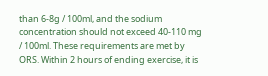than 6-8g / 100ml, and the sodium concentration should not exceed 40-110 mg / 100ml. These requirements are met by ORS. Within 2 hours of ending exercise, it is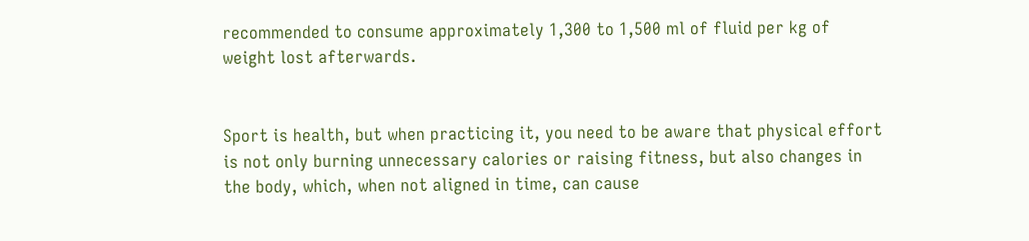recommended to consume approximately 1,300 to 1,500 ml of fluid per kg of weight lost afterwards.


Sport is health, but when practicing it, you need to be aware that physical effort is not only burning unnecessary calories or raising fitness, but also changes in the body, which, when not aligned in time, can cause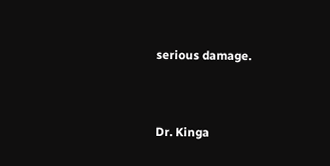serious damage.


Dr. Kinga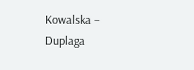Kowalska – Duplaga